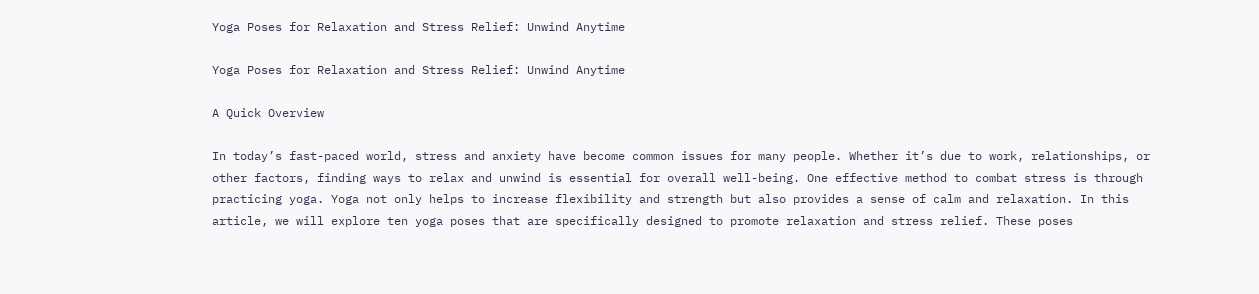Yoga Poses for Relaxation and Stress Relief: Unwind Anytime

Yoga Poses for Relaxation and Stress Relief: Unwind Anytime

A Quick Overview

In today’s fast-paced world, stress and anxiety have become common issues for many people. Whether it’s due to work, relationships, or other factors, finding ways to relax and unwind is essential for overall well-being. One effective method to combat stress is through practicing yoga. Yoga not only helps to increase flexibility and strength but also provides a sense of calm and relaxation. In this article, we will explore ten yoga poses that are specifically designed to promote relaxation and stress relief. These poses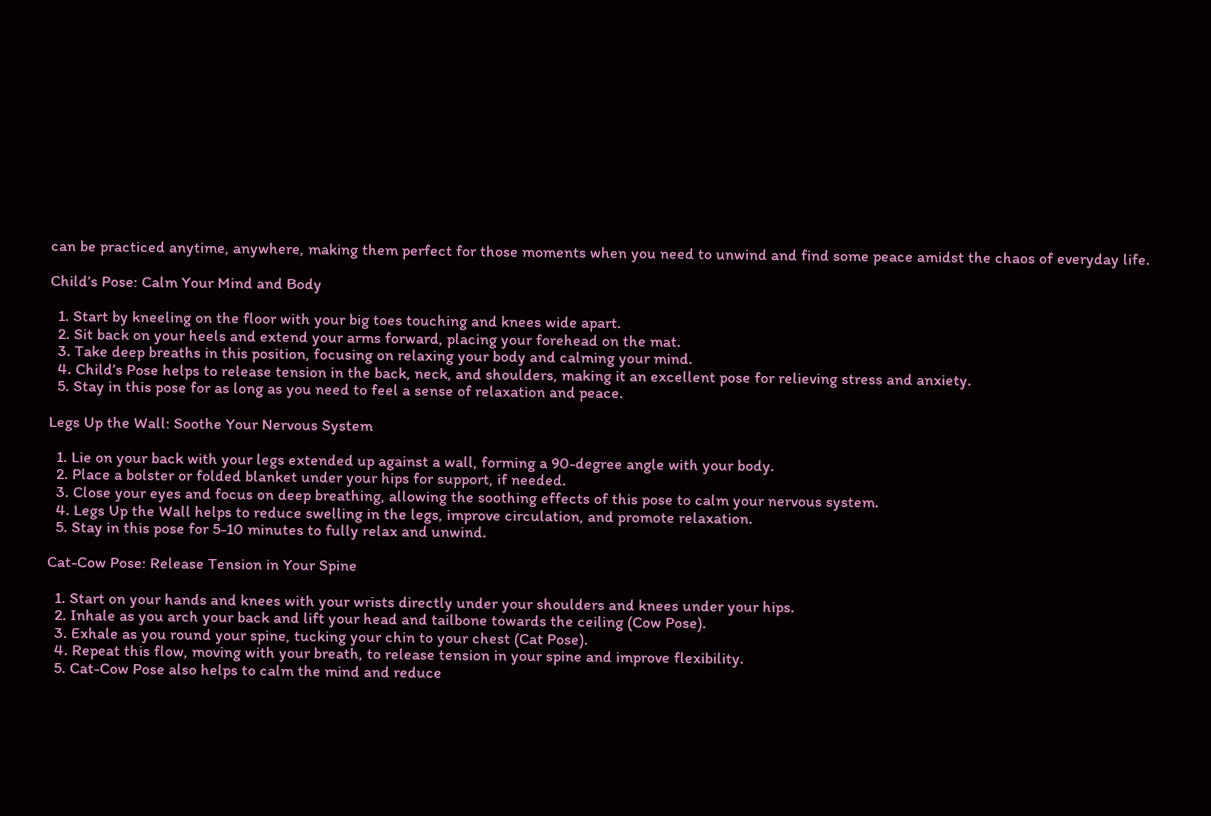can be practiced anytime, anywhere, making them perfect for those moments when you need to unwind and find some peace amidst the chaos of everyday life.

Child’s Pose: Calm Your Mind and Body

  1. Start by kneeling on the floor with your big toes touching and knees wide apart.
  2. Sit back on your heels and extend your arms forward, placing your forehead on the mat.
  3. Take deep breaths in this position, focusing on relaxing your body and calming your mind.
  4. Child’s Pose helps to release tension in the back, neck, and shoulders, making it an excellent pose for relieving stress and anxiety.
  5. Stay in this pose for as long as you need to feel a sense of relaxation and peace.

Legs Up the Wall: Soothe Your Nervous System

  1. Lie on your back with your legs extended up against a wall, forming a 90-degree angle with your body.
  2. Place a bolster or folded blanket under your hips for support, if needed.
  3. Close your eyes and focus on deep breathing, allowing the soothing effects of this pose to calm your nervous system.
  4. Legs Up the Wall helps to reduce swelling in the legs, improve circulation, and promote relaxation.
  5. Stay in this pose for 5-10 minutes to fully relax and unwind.

Cat-Cow Pose: Release Tension in Your Spine

  1. Start on your hands and knees with your wrists directly under your shoulders and knees under your hips.
  2. Inhale as you arch your back and lift your head and tailbone towards the ceiling (Cow Pose).
  3. Exhale as you round your spine, tucking your chin to your chest (Cat Pose).
  4. Repeat this flow, moving with your breath, to release tension in your spine and improve flexibility.
  5. Cat-Cow Pose also helps to calm the mind and reduce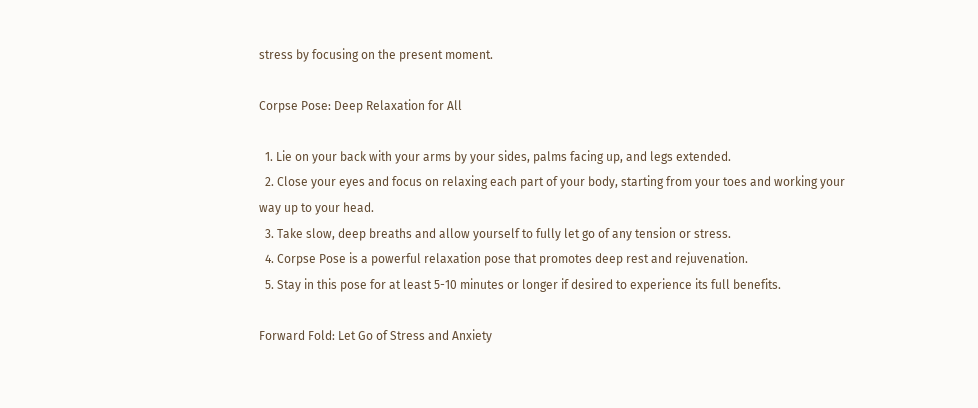stress by focusing on the present moment.

Corpse Pose: Deep Relaxation for All

  1. Lie on your back with your arms by your sides, palms facing up, and legs extended.
  2. Close your eyes and focus on relaxing each part of your body, starting from your toes and working your way up to your head.
  3. Take slow, deep breaths and allow yourself to fully let go of any tension or stress.
  4. Corpse Pose is a powerful relaxation pose that promotes deep rest and rejuvenation.
  5. Stay in this pose for at least 5-10 minutes or longer if desired to experience its full benefits.

Forward Fold: Let Go of Stress and Anxiety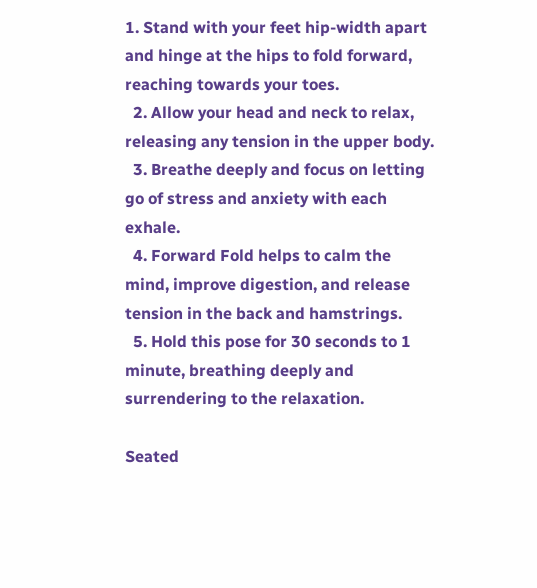1. Stand with your feet hip-width apart and hinge at the hips to fold forward, reaching towards your toes.
  2. Allow your head and neck to relax, releasing any tension in the upper body.
  3. Breathe deeply and focus on letting go of stress and anxiety with each exhale.
  4. Forward Fold helps to calm the mind, improve digestion, and release tension in the back and hamstrings.
  5. Hold this pose for 30 seconds to 1 minute, breathing deeply and surrendering to the relaxation.

Seated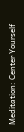Meditation: Center Yourself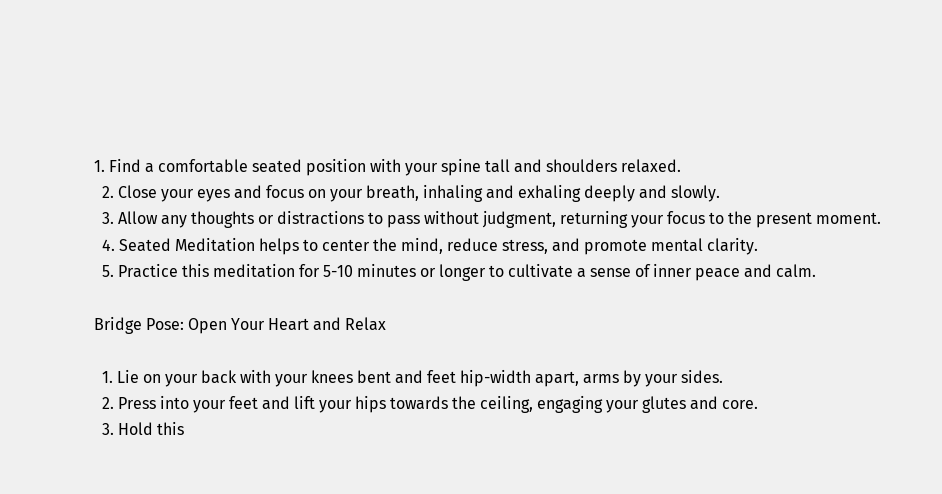1. Find a comfortable seated position with your spine tall and shoulders relaxed.
  2. Close your eyes and focus on your breath, inhaling and exhaling deeply and slowly.
  3. Allow any thoughts or distractions to pass without judgment, returning your focus to the present moment.
  4. Seated Meditation helps to center the mind, reduce stress, and promote mental clarity.
  5. Practice this meditation for 5-10 minutes or longer to cultivate a sense of inner peace and calm.

Bridge Pose: Open Your Heart and Relax

  1. Lie on your back with your knees bent and feet hip-width apart, arms by your sides.
  2. Press into your feet and lift your hips towards the ceiling, engaging your glutes and core.
  3. Hold this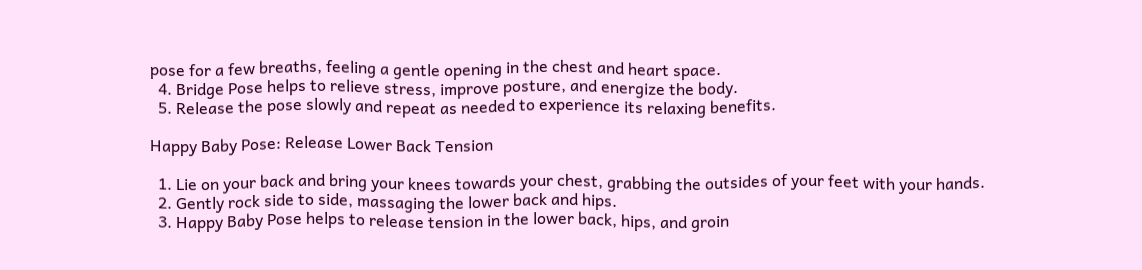pose for a few breaths, feeling a gentle opening in the chest and heart space.
  4. Bridge Pose helps to relieve stress, improve posture, and energize the body.
  5. Release the pose slowly and repeat as needed to experience its relaxing benefits.

Happy Baby Pose: Release Lower Back Tension

  1. Lie on your back and bring your knees towards your chest, grabbing the outsides of your feet with your hands.
  2. Gently rock side to side, massaging the lower back and hips.
  3. Happy Baby Pose helps to release tension in the lower back, hips, and groin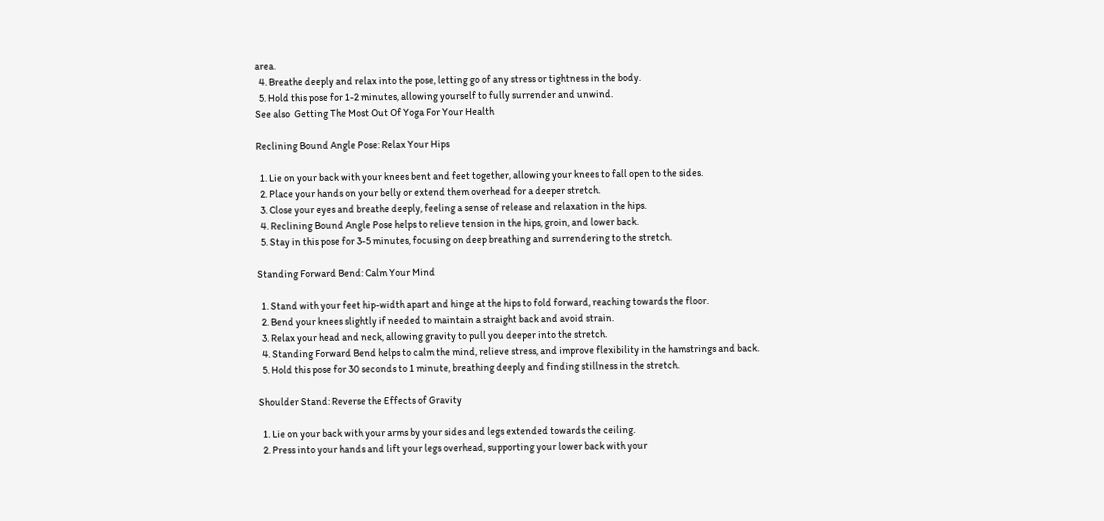area.
  4. Breathe deeply and relax into the pose, letting go of any stress or tightness in the body.
  5. Hold this pose for 1-2 minutes, allowing yourself to fully surrender and unwind.
See also  Getting The Most Out Of Yoga For Your Health

Reclining Bound Angle Pose: Relax Your Hips

  1. Lie on your back with your knees bent and feet together, allowing your knees to fall open to the sides.
  2. Place your hands on your belly or extend them overhead for a deeper stretch.
  3. Close your eyes and breathe deeply, feeling a sense of release and relaxation in the hips.
  4. Reclining Bound Angle Pose helps to relieve tension in the hips, groin, and lower back.
  5. Stay in this pose for 3-5 minutes, focusing on deep breathing and surrendering to the stretch.

Standing Forward Bend: Calm Your Mind

  1. Stand with your feet hip-width apart and hinge at the hips to fold forward, reaching towards the floor.
  2. Bend your knees slightly if needed to maintain a straight back and avoid strain.
  3. Relax your head and neck, allowing gravity to pull you deeper into the stretch.
  4. Standing Forward Bend helps to calm the mind, relieve stress, and improve flexibility in the hamstrings and back.
  5. Hold this pose for 30 seconds to 1 minute, breathing deeply and finding stillness in the stretch.

Shoulder Stand: Reverse the Effects of Gravity

  1. Lie on your back with your arms by your sides and legs extended towards the ceiling.
  2. Press into your hands and lift your legs overhead, supporting your lower back with your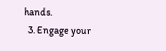hands.
  3. Engage your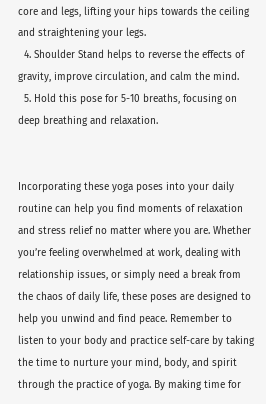core and legs, lifting your hips towards the ceiling and straightening your legs.
  4. Shoulder Stand helps to reverse the effects of gravity, improve circulation, and calm the mind.
  5. Hold this pose for 5-10 breaths, focusing on deep breathing and relaxation.


Incorporating these yoga poses into your daily routine can help you find moments of relaxation and stress relief no matter where you are. Whether you’re feeling overwhelmed at work, dealing with relationship issues, or simply need a break from the chaos of daily life, these poses are designed to help you unwind and find peace. Remember to listen to your body and practice self-care by taking the time to nurture your mind, body, and spirit through the practice of yoga. By making time for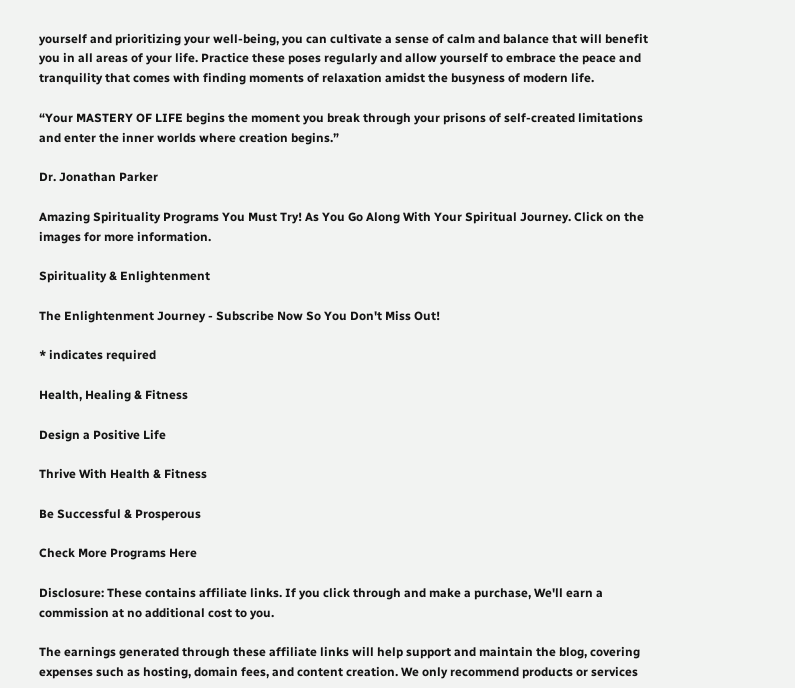yourself and prioritizing your well-being, you can cultivate a sense of calm and balance that will benefit you in all areas of your life. Practice these poses regularly and allow yourself to embrace the peace and tranquility that comes with finding moments of relaxation amidst the busyness of modern life.

“Your MASTERY OF LIFE begins the moment you break through your prisons of self-created limitations and enter the inner worlds where creation begins.”

Dr. Jonathan Parker

Amazing Spirituality Programs You Must Try! As You Go Along With Your Spiritual Journey. Click on the images for more information.

Spirituality & Enlightenment

The Enlightenment Journey - Subscribe Now So You Don't Miss Out!

* indicates required

Health, Healing & Fitness

Design a Positive Life

Thrive With Health & Fitness

Be Successful & Prosperous

Check More Programs Here

Disclosure: These contains affiliate links. If you click through and make a purchase, We'll earn a commission at no additional cost to you.

The earnings generated through these affiliate links will help support and maintain the blog, covering expenses such as hosting, domain fees, and content creation. We only recommend products or services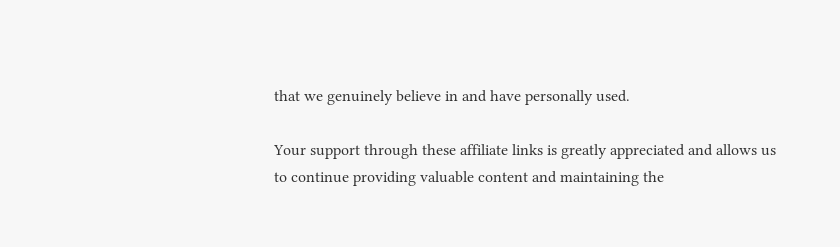that we genuinely believe in and have personally used.

Your support through these affiliate links is greatly appreciated and allows us to continue providing valuable content and maintaining the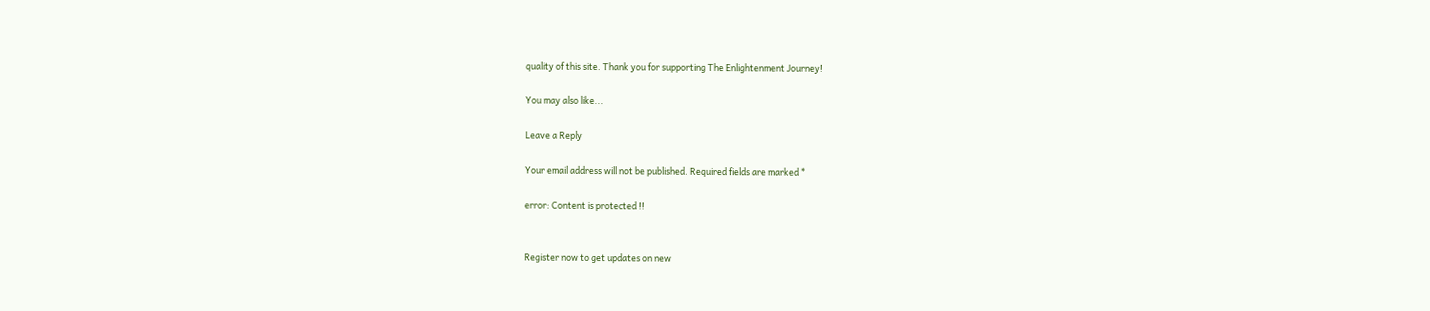quality of this site. Thank you for supporting The Enlightenment Journey!

You may also like...

Leave a Reply

Your email address will not be published. Required fields are marked *

error: Content is protected !!


Register now to get updates on new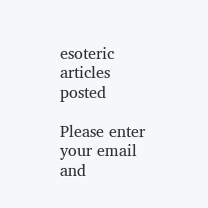esoteric articles posted

Please enter your email and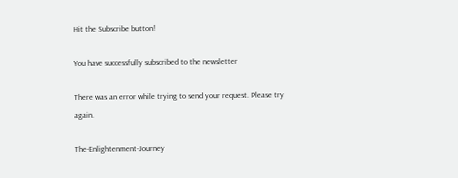Hit the Subscribe button!

You have successfully subscribed to the newsletter

There was an error while trying to send your request. Please try again.

The-Enlightenment-Journey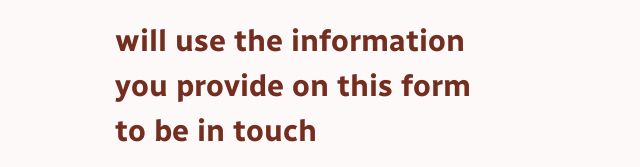will use the information you provide on this form to be in touch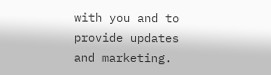with you and to provide updates and marketing.